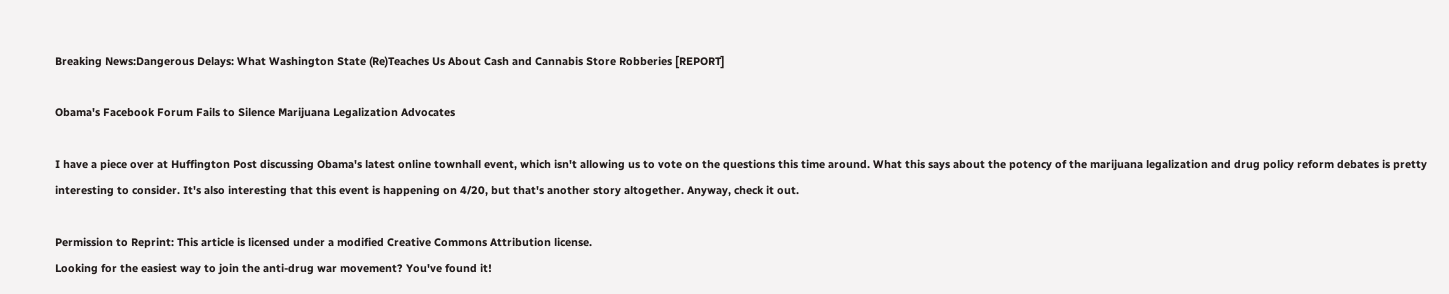Breaking News:Dangerous Delays: What Washington State (Re)Teaches Us About Cash and Cannabis Store Robberies [REPORT]

Obama's Facebook Forum Fails to Silence Marijuana Legalization Advocates

I have a piece over at Huffington Post discussing Obama's latest online townhall event, which isn't allowing us to vote on the questions this time around. What this says about the potency of the marijuana legalization and drug policy reform debates is pretty interesting to consider. It's also interesting that this event is happening on 4/20, but that's another story altogether. Anyway, check it out.

Permission to Reprint: This article is licensed under a modified Creative Commons Attribution license.
Looking for the easiest way to join the anti-drug war movement? You've found it!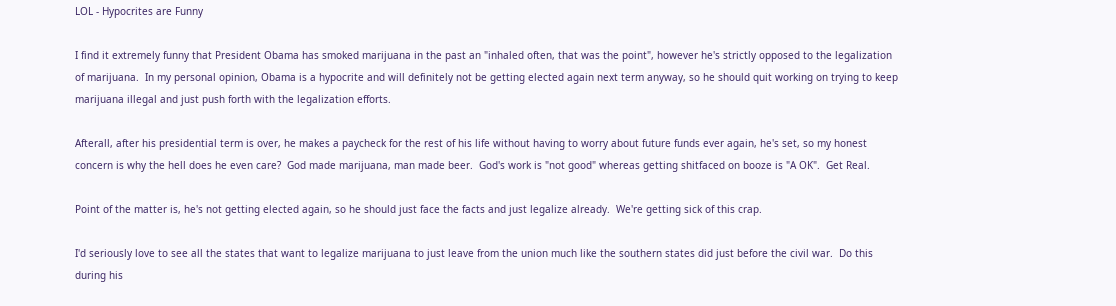LOL - Hypocrites are Funny

I find it extremely funny that President Obama has smoked marijuana in the past an "inhaled often, that was the point", however he's strictly opposed to the legalization of marijuana.  In my personal opinion, Obama is a hypocrite and will definitely not be getting elected again next term anyway, so he should quit working on trying to keep marijuana illegal and just push forth with the legalization efforts.

Afterall, after his presidential term is over, he makes a paycheck for the rest of his life without having to worry about future funds ever again, he's set, so my honest concern is why the hell does he even care?  God made marijuana, man made beer.  God's work is "not good" whereas getting shitfaced on booze is "A OK".  Get Real.

Point of the matter is, he's not getting elected again, so he should just face the facts and just legalize already.  We're getting sick of this crap.

I'd seriously love to see all the states that want to legalize marijuana to just leave from the union much like the southern states did just before the civil war.  Do this during his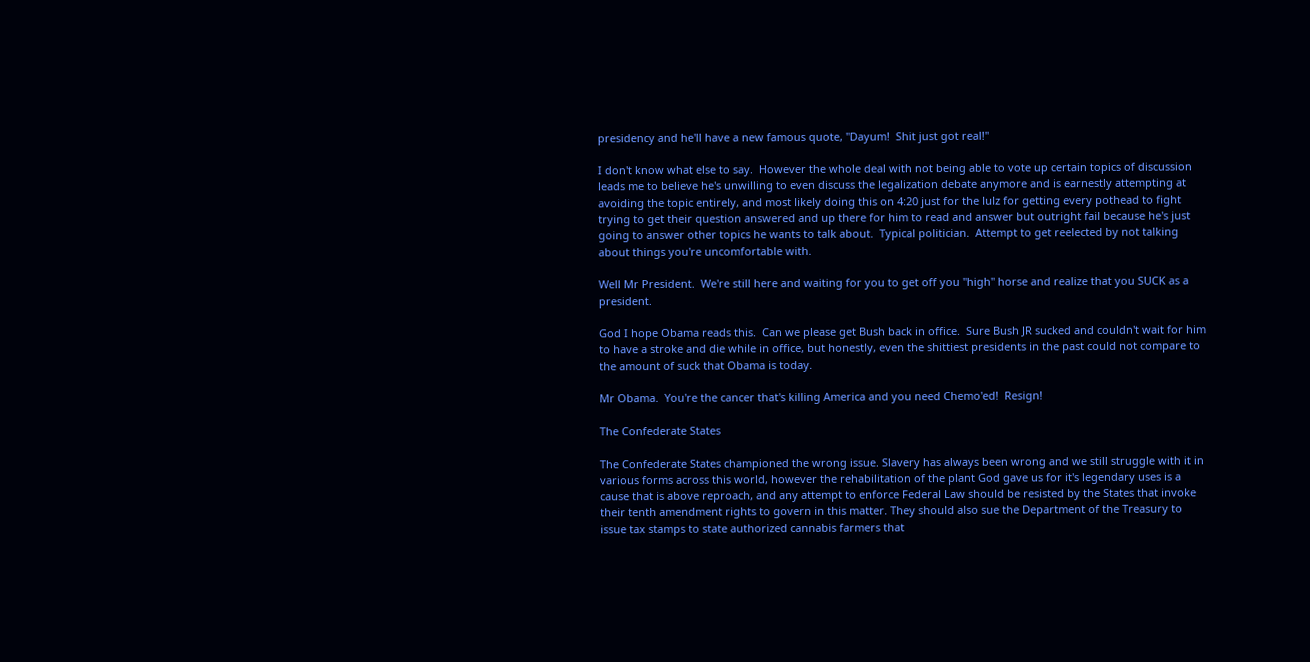presidency and he'll have a new famous quote, "Dayum!  Shit just got real!"

I don't know what else to say.  However the whole deal with not being able to vote up certain topics of discussion leads me to believe he's unwilling to even discuss the legalization debate anymore and is earnestly attempting at avoiding the topic entirely, and most likely doing this on 4:20 just for the lulz for getting every pothead to fight trying to get their question answered and up there for him to read and answer but outright fail because he's just going to answer other topics he wants to talk about.  Typical politician.  Attempt to get reelected by not talking about things you're uncomfortable with.

Well Mr President.  We're still here and waiting for you to get off you "high" horse and realize that you SUCK as a president.

God I hope Obama reads this.  Can we please get Bush back in office.  Sure Bush JR sucked and couldn't wait for him to have a stroke and die while in office, but honestly, even the shittiest presidents in the past could not compare to the amount of suck that Obama is today.

Mr Obama.  You're the cancer that's killing America and you need Chemo'ed!  Resign!

The Confederate States

The Confederate States championed the wrong issue. Slavery has always been wrong and we still struggle with it in various forms across this world, however the rehabilitation of the plant God gave us for it's legendary uses is a cause that is above reproach, and any attempt to enforce Federal Law should be resisted by the States that invoke their tenth amendment rights to govern in this matter. They should also sue the Department of the Treasury to issue tax stamps to state authorized cannabis farmers that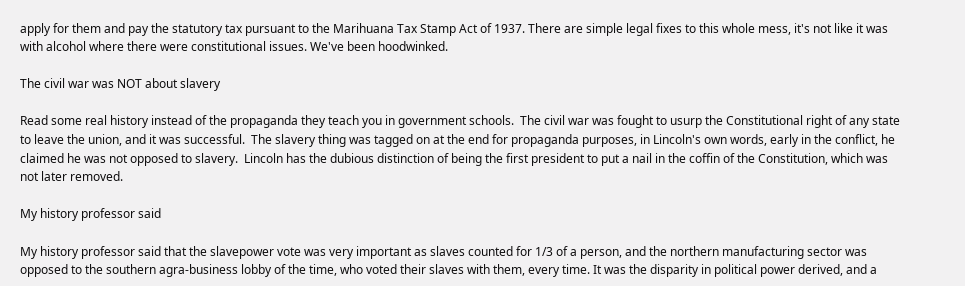apply for them and pay the statutory tax pursuant to the Marihuana Tax Stamp Act of 1937. There are simple legal fixes to this whole mess, it's not like it was with alcohol where there were constitutional issues. We've been hoodwinked.

The civil war was NOT about slavery

Read some real history instead of the propaganda they teach you in government schools.  The civil war was fought to usurp the Constitutional right of any state to leave the union, and it was successful.  The slavery thing was tagged on at the end for propaganda purposes, in Lincoln's own words, early in the conflict, he claimed he was not opposed to slavery.  Lincoln has the dubious distinction of being the first president to put a nail in the coffin of the Constitution, which was not later removed.

My history professor said

My history professor said that the slavepower vote was very important as slaves counted for 1/3 of a person, and the northern manufacturing sector was opposed to the southern agra-business lobby of the time, who voted their slaves with them, every time. It was the disparity in political power derived, and a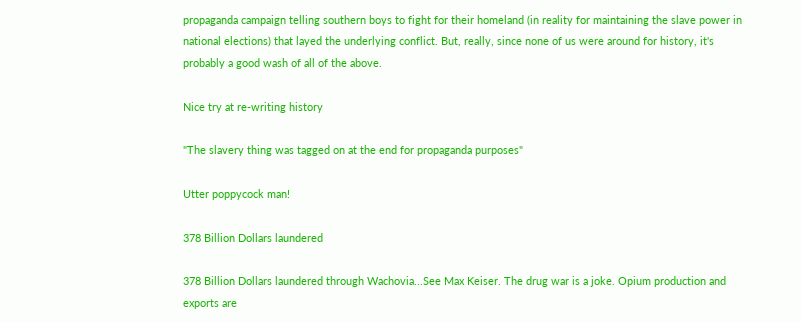propaganda campaign telling southern boys to fight for their homeland (in reality for maintaining the slave power in national elections) that layed the underlying conflict. But, really, since none of us were around for history, it's probably a good wash of all of the above.

Nice try at re-writing history

"The slavery thing was tagged on at the end for propaganda purposes"

Utter poppycock man!

378 Billion Dollars laundered

378 Billion Dollars laundered through Wachovia...See Max Keiser. The drug war is a joke. Opium production and exports are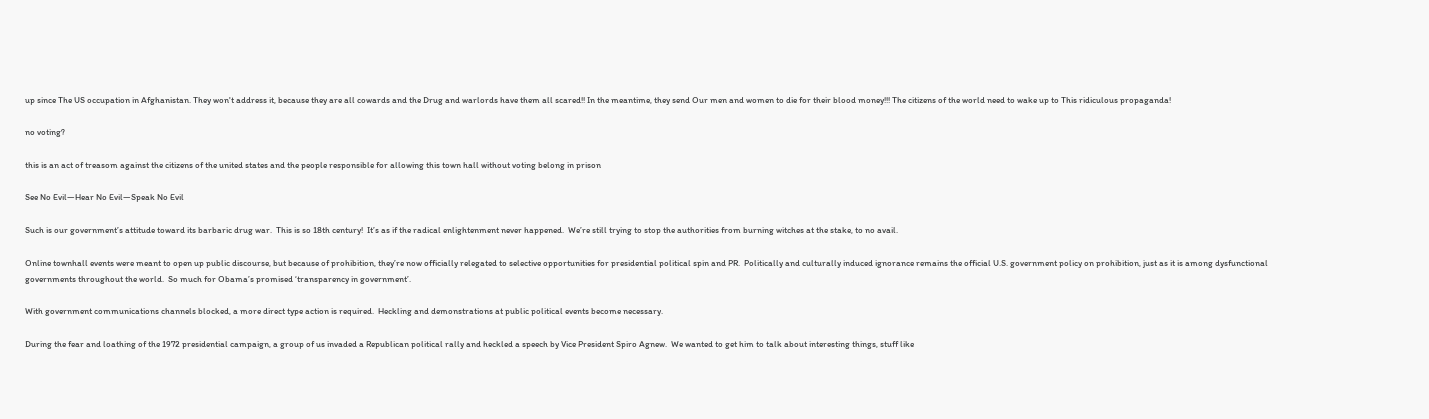up since The US occupation in Afghanistan. They won't address it, because they are all cowards and the Drug and warlords have them all scared!! In the meantime, they send Our men and women to die for their blood money!!! The citizens of the world need to wake up to This ridiculous propaganda!

no voting?

this is an act of treasom against the citizens of the united states and the people responsible for allowing this town hall without voting belong in prison

See No Evil—Hear No Evil—Speak No Evil

Such is our government’s attitude toward its barbaric drug war.  This is so 18th century!  It’s as if the radical enlightenment never happened.  We’re still trying to stop the authorities from burning witches at the stake, to no avail.

Online townhall events were meant to open up public discourse, but because of prohibition, they’re now officially relegated to selective opportunities for presidential political spin and PR.  Politically and culturally induced ignorance remains the official U.S. government policy on prohibition, just as it is among dysfunctional governments throughout the world.  So much for Obama’s promised ‘transparency in government’.

With government communications channels blocked, a more direct type action is required.  Heckling and demonstrations at public political events become necessary.

During the fear and loathing of the 1972 presidential campaign, a group of us invaded a Republican political rally and heckled a speech by Vice President Spiro Agnew.  We wanted to get him to talk about interesting things, stuff like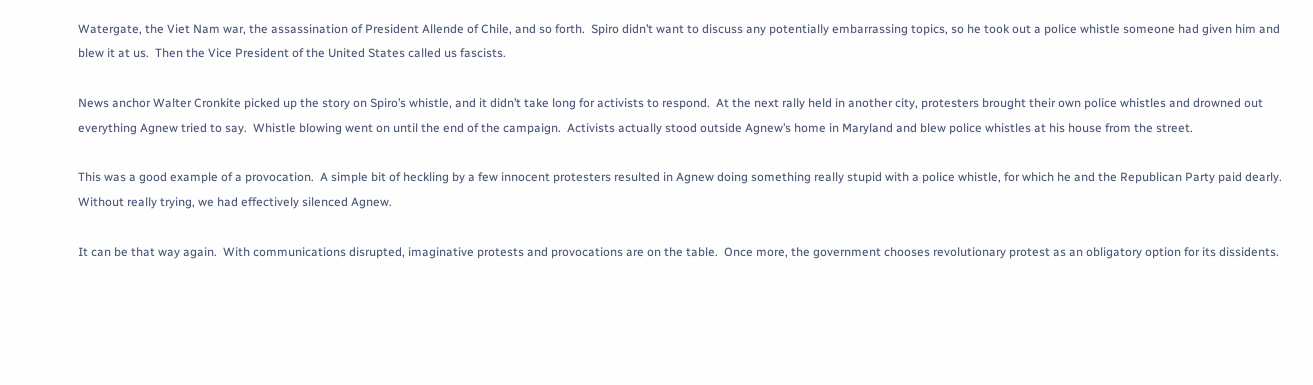Watergate, the Viet Nam war, the assassination of President Allende of Chile, and so forth.  Spiro didn’t want to discuss any potentially embarrassing topics, so he took out a police whistle someone had given him and blew it at us.  Then the Vice President of the United States called us fascists.

News anchor Walter Cronkite picked up the story on Spiro’s whistle, and it didn’t take long for activists to respond.  At the next rally held in another city, protesters brought their own police whistles and drowned out everything Agnew tried to say.  Whistle blowing went on until the end of the campaign.  Activists actually stood outside Agnew’s home in Maryland and blew police whistles at his house from the street.

This was a good example of a provocation.  A simple bit of heckling by a few innocent protesters resulted in Agnew doing something really stupid with a police whistle, for which he and the Republican Party paid dearly.  Without really trying, we had effectively silenced Agnew.

It can be that way again.  With communications disrupted, imaginative protests and provocations are on the table.  Once more, the government chooses revolutionary protest as an obligatory option for its dissidents.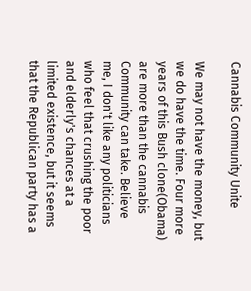Cannabis Community Unite

We may not have the money, but we do have the time. Four more years of this Bush clone(Obama) are more than the cannabis Community can take. Believe me, I don't like any politicians who feel that crushing the poor and elderly's chances at a limited existence, but it seems that the Republican party has a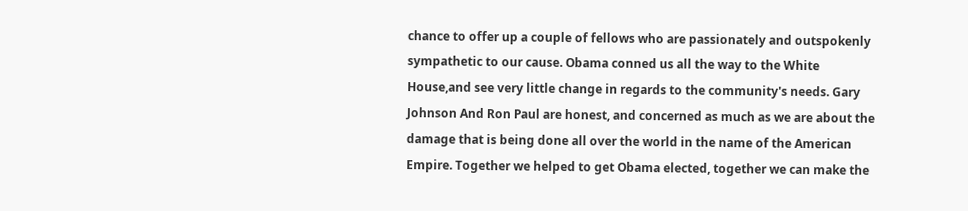chance to offer up a couple of fellows who are passionately and outspokenly sympathetic to our cause. Obama conned us all the way to the White House,and see very little change in regards to the community's needs. Gary Johnson And Ron Paul are honest, and concerned as much as we are about the damage that is being done all over the world in the name of the American Empire. Together we helped to get Obama elected, together we can make the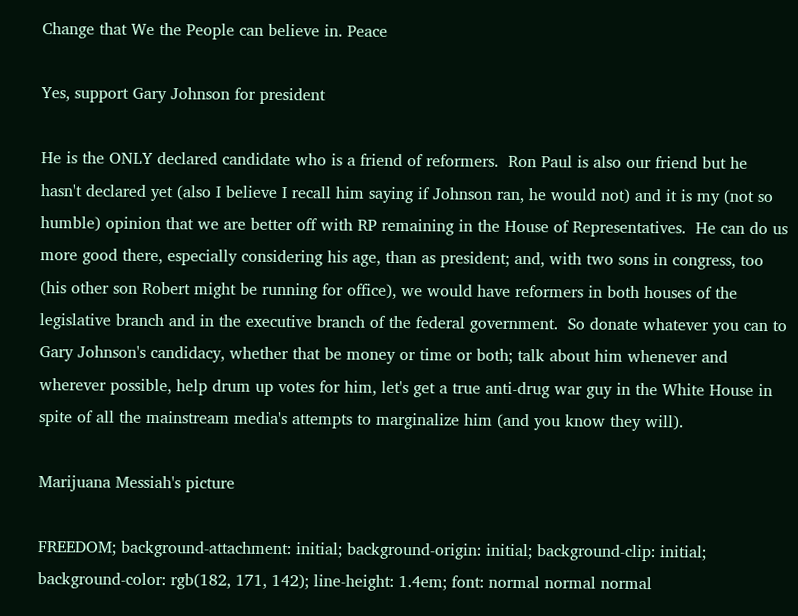Change that We the People can believe in. Peace

Yes, support Gary Johnson for president

He is the ONLY declared candidate who is a friend of reformers.  Ron Paul is also our friend but he hasn't declared yet (also I believe I recall him saying if Johnson ran, he would not) and it is my (not so humble) opinion that we are better off with RP remaining in the House of Representatives.  He can do us more good there, especially considering his age, than as president; and, with two sons in congress, too (his other son Robert might be running for office), we would have reformers in both houses of the legislative branch and in the executive branch of the federal government.  So donate whatever you can to Gary Johnson's candidacy, whether that be money or time or both; talk about him whenever and wherever possible, help drum up votes for him, let's get a true anti-drug war guy in the White House in spite of all the mainstream media's attempts to marginalize him (and you know they will).

Marijuana Messiah's picture

FREEDOM; background-attachment: initial; background-origin: initial; background-clip: initial; background-color: rgb(182, 171, 142); line-height: 1.4em; font: normal normal normal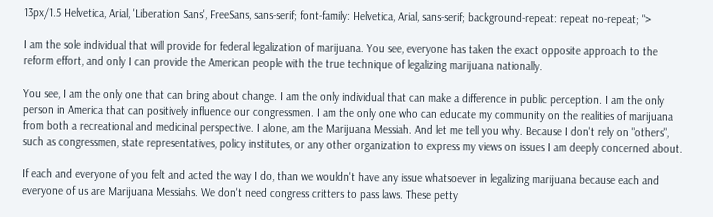13px/1.5 Helvetica, Arial, 'Liberation Sans', FreeSans, sans-serif; font-family: Helvetica, Arial, sans-serif; background-repeat: repeat no-repeat; ">

I am the sole individual that will provide for federal legalization of marijuana. You see, everyone has taken the exact opposite approach to the reform effort, and only I can provide the American people with the true technique of legalizing marijuana nationally.

You see, I am the only one that can bring about change. I am the only individual that can make a difference in public perception. I am the only person in America that can positively influence our congressmen. I am the only one who can educate my community on the realities of marijuana from both a recreational and medicinal perspective. I alone, am the Marijuana Messiah. And let me tell you why. Because I don't rely on "others", such as congressmen, state representatives, policy institutes, or any other organization to express my views on issues I am deeply concerned about.

If each and everyone of you felt and acted the way I do, than we wouldn't have any issue whatsoever in legalizing marijuana because each and everyone of us are Marijuana Messiahs. We don't need congress critters to pass laws. These petty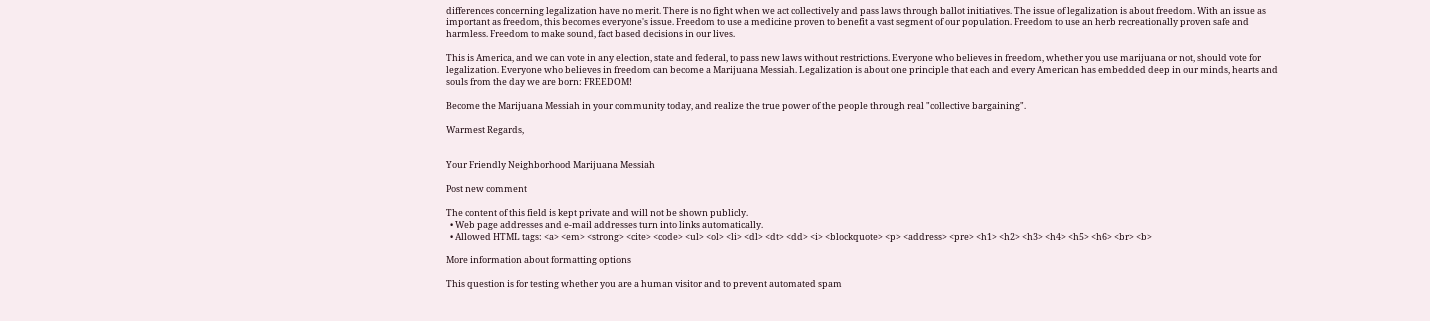differences concerning legalization have no merit. There is no fight when we act collectively and pass laws through ballot initiatives. The issue of legalization is about freedom. With an issue as important as freedom, this becomes everyone's issue. Freedom to use a medicine proven to benefit a vast segment of our population. Freedom to use an herb recreationally proven safe and harmless. Freedom to make sound, fact based decisions in our lives.

This is America, and we can vote in any election, state and federal, to pass new laws without restrictions. Everyone who believes in freedom, whether you use marijuana or not, should vote for legalization. Everyone who believes in freedom can become a Marijuana Messiah. Legalization is about one principle that each and every American has embedded deep in our minds, hearts and souls from the day we are born: FREEDOM!

Become the Marijuana Messiah in your community today, and realize the true power of the people through real "collective bargaining".

Warmest Regards,


Your Friendly Neighborhood Marijuana Messiah

Post new comment

The content of this field is kept private and will not be shown publicly.
  • Web page addresses and e-mail addresses turn into links automatically.
  • Allowed HTML tags: <a> <em> <strong> <cite> <code> <ul> <ol> <li> <dl> <dt> <dd> <i> <blockquote> <p> <address> <pre> <h1> <h2> <h3> <h4> <h5> <h6> <br> <b>

More information about formatting options

This question is for testing whether you are a human visitor and to prevent automated spam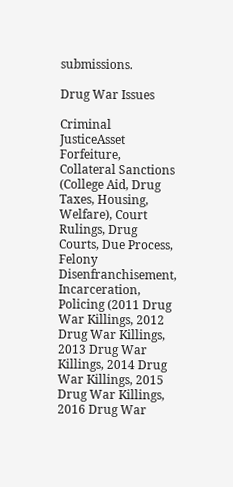submissions.

Drug War Issues

Criminal JusticeAsset Forfeiture, Collateral Sanctions (College Aid, Drug Taxes, Housing, Welfare), Court Rulings, Drug Courts, Due Process, Felony Disenfranchisement, Incarceration, Policing (2011 Drug War Killings, 2012 Drug War Killings, 2013 Drug War Killings, 2014 Drug War Killings, 2015 Drug War Killings, 2016 Drug War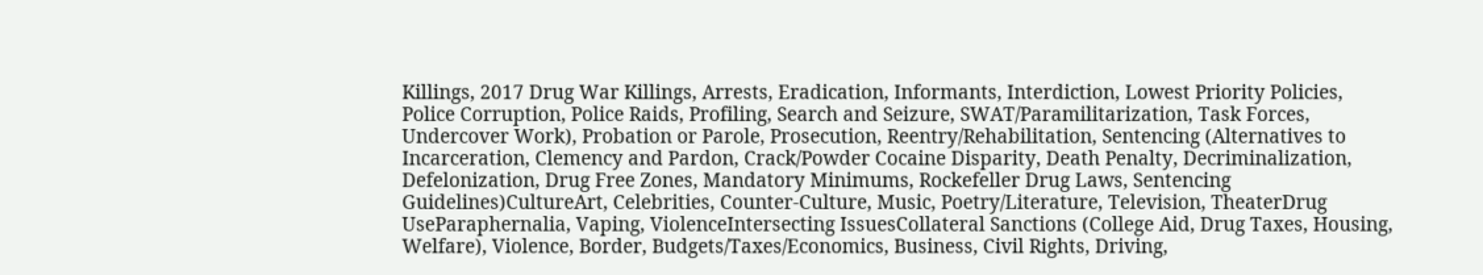Killings, 2017 Drug War Killings, Arrests, Eradication, Informants, Interdiction, Lowest Priority Policies, Police Corruption, Police Raids, Profiling, Search and Seizure, SWAT/Paramilitarization, Task Forces, Undercover Work), Probation or Parole, Prosecution, Reentry/Rehabilitation, Sentencing (Alternatives to Incarceration, Clemency and Pardon, Crack/Powder Cocaine Disparity, Death Penalty, Decriminalization, Defelonization, Drug Free Zones, Mandatory Minimums, Rockefeller Drug Laws, Sentencing Guidelines)CultureArt, Celebrities, Counter-Culture, Music, Poetry/Literature, Television, TheaterDrug UseParaphernalia, Vaping, ViolenceIntersecting IssuesCollateral Sanctions (College Aid, Drug Taxes, Housing, Welfare), Violence, Border, Budgets/Taxes/Economics, Business, Civil Rights, Driving,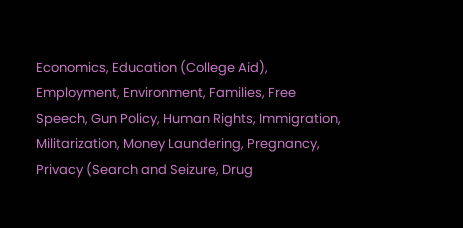Economics, Education (College Aid), Employment, Environment, Families, Free Speech, Gun Policy, Human Rights, Immigration, Militarization, Money Laundering, Pregnancy, Privacy (Search and Seizure, Drug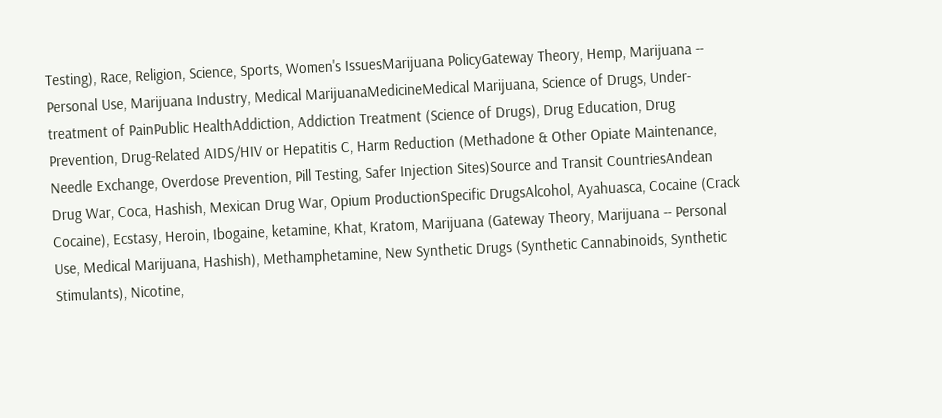Testing), Race, Religion, Science, Sports, Women's IssuesMarijuana PolicyGateway Theory, Hemp, Marijuana -- Personal Use, Marijuana Industry, Medical MarijuanaMedicineMedical Marijuana, Science of Drugs, Under-treatment of PainPublic HealthAddiction, Addiction Treatment (Science of Drugs), Drug Education, Drug Prevention, Drug-Related AIDS/HIV or Hepatitis C, Harm Reduction (Methadone & Other Opiate Maintenance, Needle Exchange, Overdose Prevention, Pill Testing, Safer Injection Sites)Source and Transit CountriesAndean Drug War, Coca, Hashish, Mexican Drug War, Opium ProductionSpecific DrugsAlcohol, Ayahuasca, Cocaine (Crack Cocaine), Ecstasy, Heroin, Ibogaine, ketamine, Khat, Kratom, Marijuana (Gateway Theory, Marijuana -- Personal Use, Medical Marijuana, Hashish), Methamphetamine, New Synthetic Drugs (Synthetic Cannabinoids, Synthetic Stimulants), Nicotine,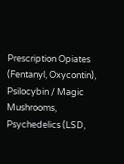Prescription Opiates (Fentanyl, Oxycontin), Psilocybin / Magic Mushrooms, Psychedelics (LSD,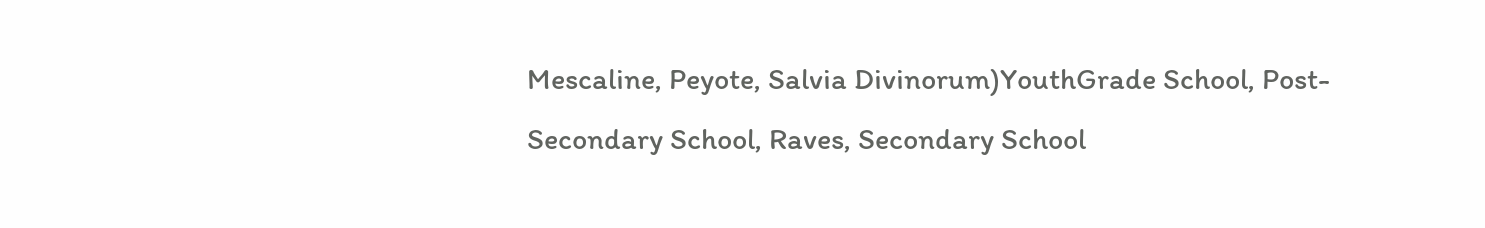Mescaline, Peyote, Salvia Divinorum)YouthGrade School, Post-Secondary School, Raves, Secondary School